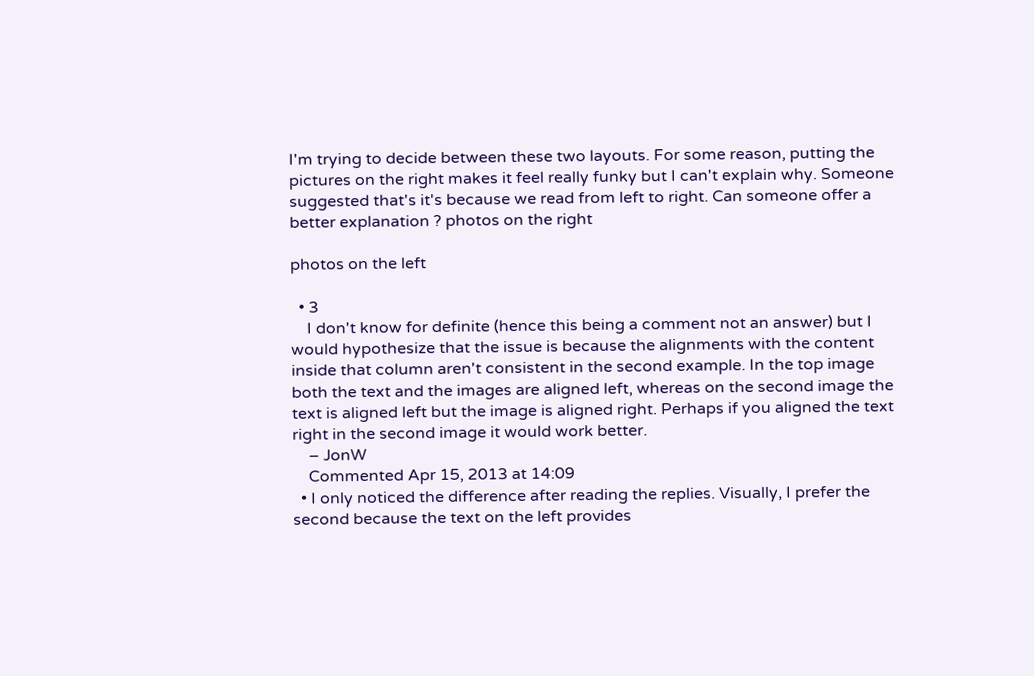I'm trying to decide between these two layouts. For some reason, putting the pictures on the right makes it feel really funky but I can't explain why. Someone suggested that's it's because we read from left to right. Can someone offer a better explanation ? photos on the right

photos on the left

  • 3
    I don't know for definite (hence this being a comment not an answer) but I would hypothesize that the issue is because the alignments with the content inside that column aren't consistent in the second example. In the top image both the text and the images are aligned left, whereas on the second image the text is aligned left but the image is aligned right. Perhaps if you aligned the text right in the second image it would work better.
    – JonW
    Commented Apr 15, 2013 at 14:09
  • I only noticed the difference after reading the replies. Visually, I prefer the second because the text on the left provides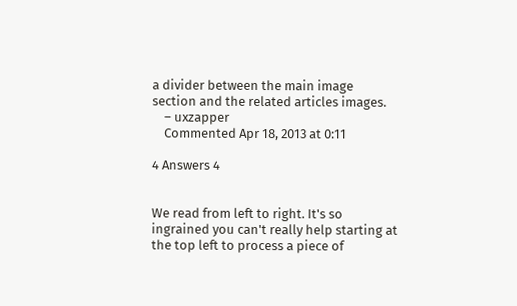a divider between the main image section and the related articles images.
    – uxzapper
    Commented Apr 18, 2013 at 0:11

4 Answers 4


We read from left to right. It's so ingrained you can't really help starting at the top left to process a piece of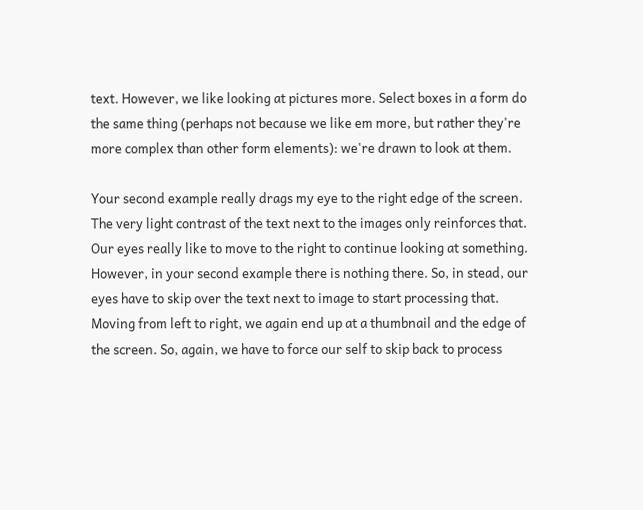text. However, we like looking at pictures more. Select boxes in a form do the same thing (perhaps not because we like em more, but rather they're more complex than other form elements): we're drawn to look at them.

Your second example really drags my eye to the right edge of the screen. The very light contrast of the text next to the images only reinforces that. Our eyes really like to move to the right to continue looking at something. However, in your second example there is nothing there. So, in stead, our eyes have to skip over the text next to image to start processing that. Moving from left to right, we again end up at a thumbnail and the edge of the screen. So, again, we have to force our self to skip back to process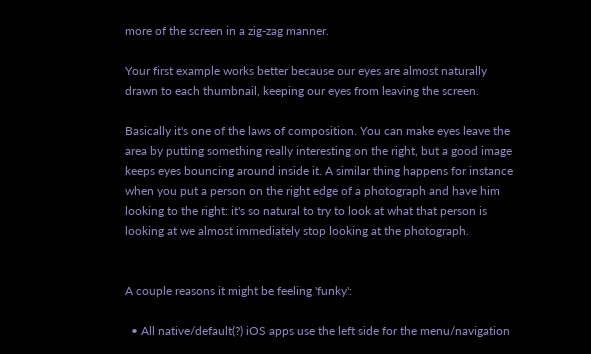more of the screen in a zig-zag manner.

Your first example works better because our eyes are almost naturally drawn to each thumbnail, keeping our eyes from leaving the screen.

Basically it's one of the laws of composition. You can make eyes leave the area by putting something really interesting on the right, but a good image keeps eyes bouncing around inside it. A similar thing happens for instance when you put a person on the right edge of a photograph and have him looking to the right: it's so natural to try to look at what that person is looking at we almost immediately stop looking at the photograph.


A couple reasons it might be feeling 'funky':

  • All native/default(?) iOS apps use the left side for the menu/navigation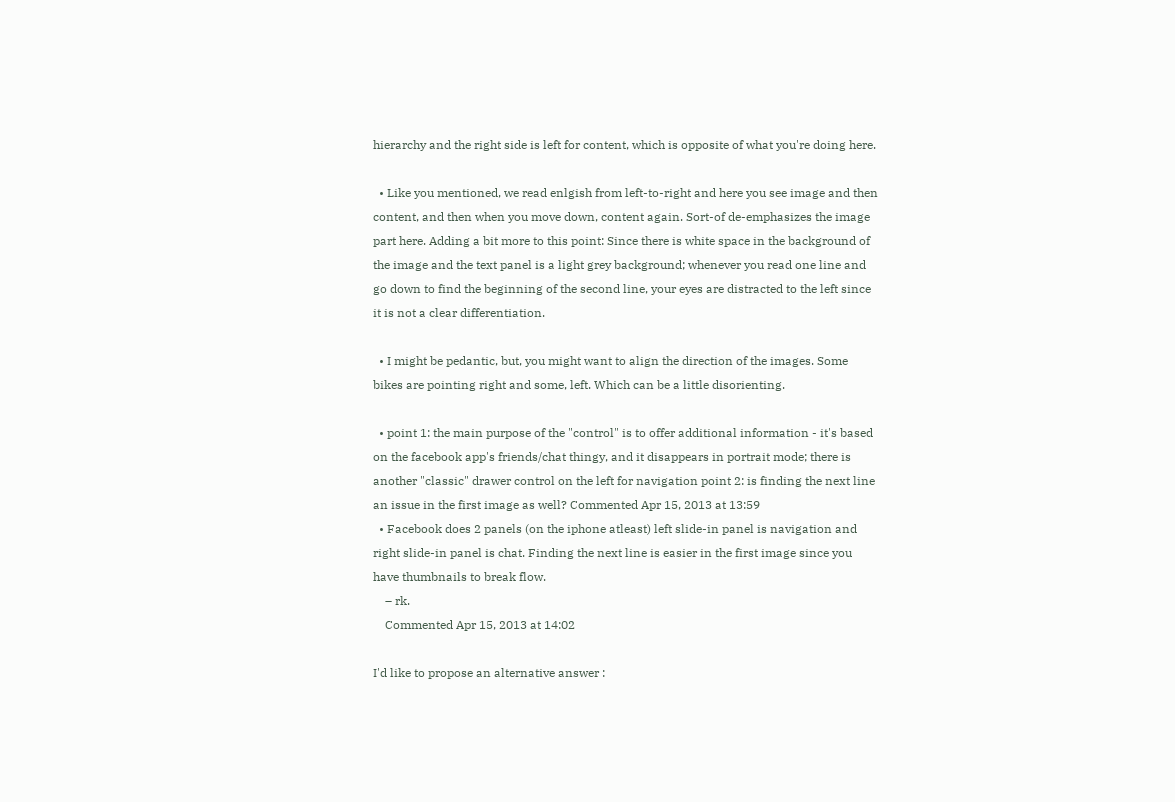hierarchy and the right side is left for content, which is opposite of what you're doing here.

  • Like you mentioned, we read enlgish from left-to-right and here you see image and then content, and then when you move down, content again. Sort-of de-emphasizes the image part here. Adding a bit more to this point: Since there is white space in the background of the image and the text panel is a light grey background; whenever you read one line and go down to find the beginning of the second line, your eyes are distracted to the left since it is not a clear differentiation.

  • I might be pedantic, but, you might want to align the direction of the images. Some bikes are pointing right and some, left. Which can be a little disorienting.

  • point 1: the main purpose of the "control" is to offer additional information - it's based on the facebook app's friends/chat thingy, and it disappears in portrait mode; there is another "classic" drawer control on the left for navigation point 2: is finding the next line an issue in the first image as well? Commented Apr 15, 2013 at 13:59
  • Facebook does 2 panels (on the iphone atleast) left slide-in panel is navigation and right slide-in panel is chat. Finding the next line is easier in the first image since you have thumbnails to break flow.
    – rk.
    Commented Apr 15, 2013 at 14:02

I'd like to propose an alternative answer :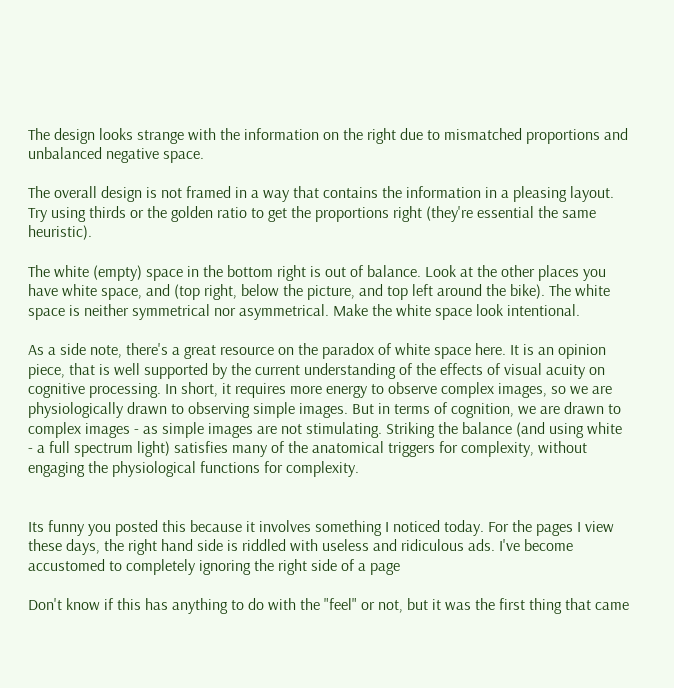The design looks strange with the information on the right due to mismatched proportions and unbalanced negative space.

The overall design is not framed in a way that contains the information in a pleasing layout. Try using thirds or the golden ratio to get the proportions right (they're essential the same heuristic).

The white (empty) space in the bottom right is out of balance. Look at the other places you have white space, and (top right, below the picture, and top left around the bike). The white space is neither symmetrical nor asymmetrical. Make the white space look intentional.

As a side note, there's a great resource on the paradox of white space here. It is an opinion piece, that is well supported by the current understanding of the effects of visual acuity on cognitive processing. In short, it requires more energy to observe complex images, so we are physiologically drawn to observing simple images. But in terms of cognition, we are drawn to complex images - as simple images are not stimulating. Striking the balance (and using white - a full spectrum light) satisfies many of the anatomical triggers for complexity, without engaging the physiological functions for complexity.


Its funny you posted this because it involves something I noticed today. For the pages I view these days, the right hand side is riddled with useless and ridiculous ads. I've become accustomed to completely ignoring the right side of a page

Don't know if this has anything to do with the "feel" or not, but it was the first thing that came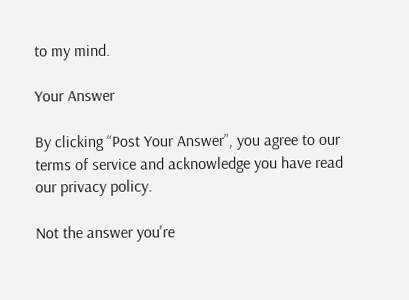to my mind.

Your Answer

By clicking “Post Your Answer”, you agree to our terms of service and acknowledge you have read our privacy policy.

Not the answer you're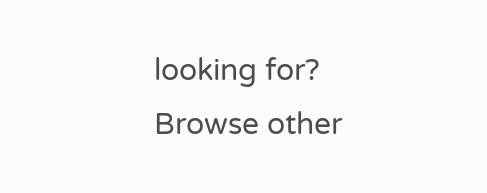looking for? Browse other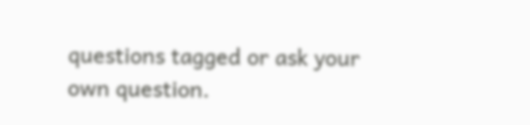questions tagged or ask your own question.